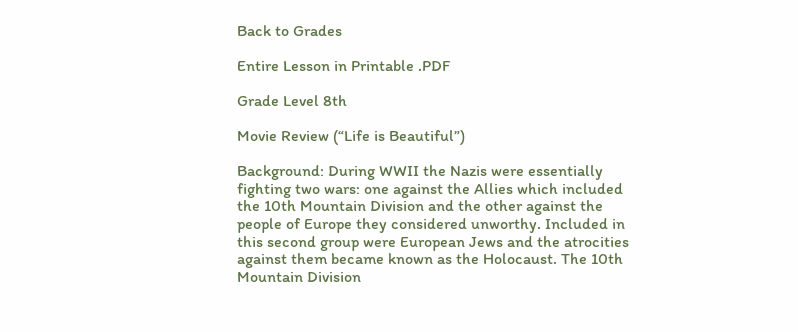Back to Grades

Entire Lesson in Printable .PDF

Grade Level 8th

Movie Review (“Life is Beautiful”)

Background: During WWII the Nazis were essentially fighting two wars: one against the Allies which included the 10th Mountain Division and the other against the people of Europe they considered unworthy. Included in this second group were European Jews and the atrocities against them became known as the Holocaust. The 10th Mountain Division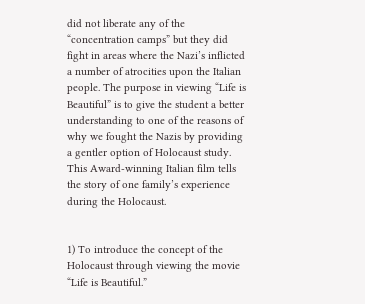did not liberate any of the “concentration camps” but they did fight in areas where the Nazi’s inflicted a number of atrocities upon the Italian people. The purpose in viewing “Life is Beautiful” is to give the student a better understanding to one of the reasons of why we fought the Nazis by providing a gentler option of Holocaust study. This Award-winning Italian film tells the story of one family’s experience during the Holocaust.


1) To introduce the concept of the Holocaust through viewing the movie “Life is Beautiful.”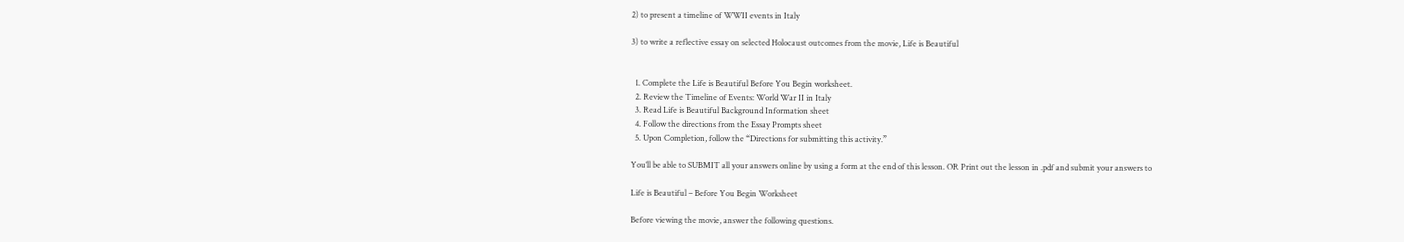2) to present a timeline of WWII events in Italy

3) to write a reflective essay on selected Holocaust outcomes from the movie, Life is Beautiful


  1. Complete the Life is Beautiful Before You Begin worksheet.
  2. Review the Timeline of Events: World War II in Italy
  3. Read Life is Beautiful Background Information sheet
  4. Follow the directions from the Essay Prompts sheet
  5. Upon Completion, follow the “Directions for submitting this activity.”

You’ll be able to SUBMIT all your answers online by using a form at the end of this lesson. OR Print out the lesson in .pdf and submit your answers to

Life is Beautiful – Before You Begin Worksheet

Before viewing the movie, answer the following questions.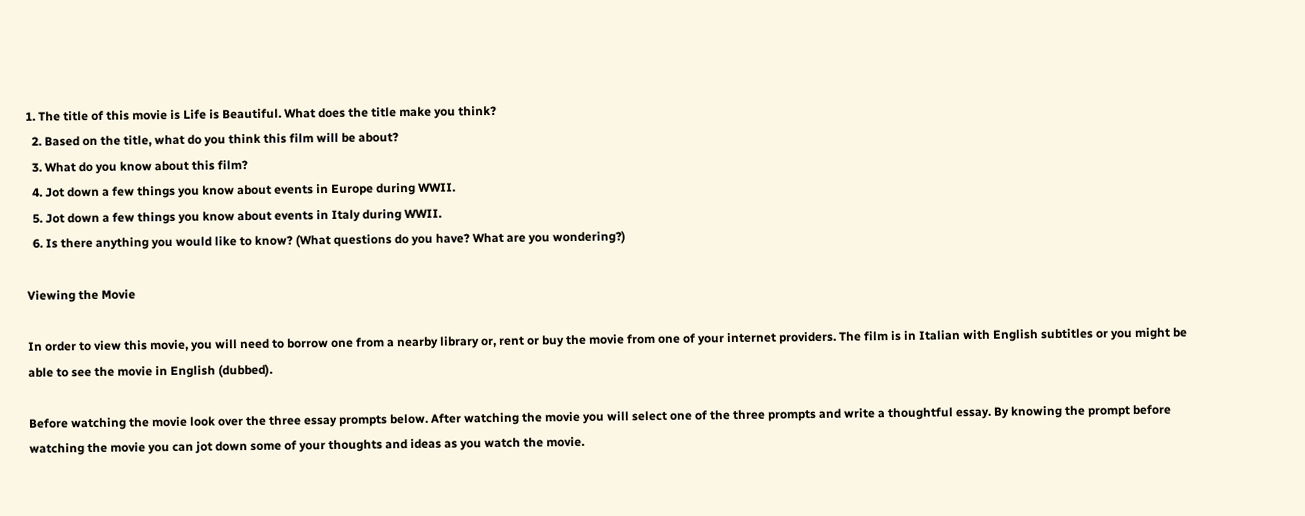1. The title of this movie is Life is Beautiful. What does the title make you think?
  2. Based on the title, what do you think this film will be about?
  3. What do you know about this film?
  4. Jot down a few things you know about events in Europe during WWII.
  5. Jot down a few things you know about events in Italy during WWII.
  6. Is there anything you would like to know? (What questions do you have? What are you wondering?)

Viewing the Movie

In order to view this movie, you will need to borrow one from a nearby library or, rent or buy the movie from one of your internet providers. The film is in Italian with English subtitles or you might be able to see the movie in English (dubbed).

Before watching the movie look over the three essay prompts below. After watching the movie you will select one of the three prompts and write a thoughtful essay. By knowing the prompt before watching the movie you can jot down some of your thoughts and ideas as you watch the movie.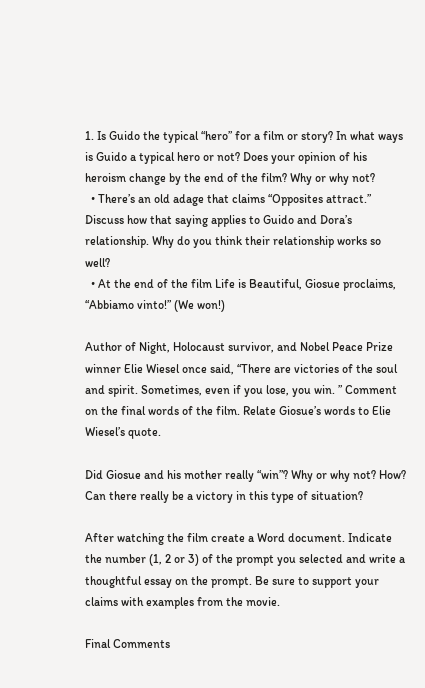1. Is Guido the typical “hero” for a film or story? In what ways is Guido a typical hero or not? Does your opinion of his heroism change by the end of the film? Why or why not?
  • There’s an old adage that claims “Opposites attract.” Discuss how that saying applies to Guido and Dora’s relationship. Why do you think their relationship works so well?
  • At the end of the film Life is Beautiful, Giosue proclaims, “Abbiamo vinto!” (We won!)

Author of Night, Holocaust survivor, and Nobel Peace Prize winner Elie Wiesel once said, “There are victories of the soul and spirit. Sometimes, even if you lose, you win. ” Comment on the final words of the film. Relate Giosue’s words to Elie Wiesel’s quote.

Did Giosue and his mother really “win”? Why or why not? How? Can there really be a victory in this type of situation?

After watching the film create a Word document. Indicate the number (1, 2 or 3) of the prompt you selected and write a thoughtful essay on the prompt. Be sure to support your claims with examples from the movie.

Final Comments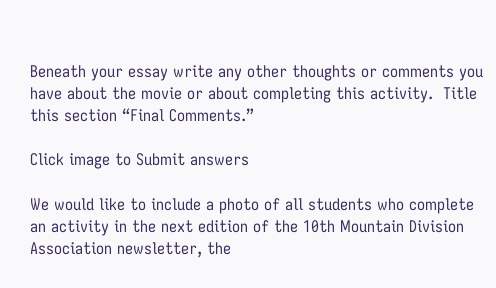Beneath your essay write any other thoughts or comments you have about the movie or about completing this activity.  Title this section “Final Comments.”

Click image to Submit answers

We would like to include a photo of all students who complete an activity in the next edition of the 10th Mountain Division Association newsletter, the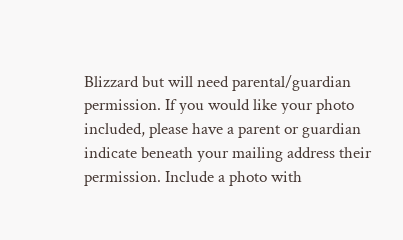Blizzard but will need parental/guardian permission. If you would like your photo included, please have a parent or guardian indicate beneath your mailing address their permission. Include a photo with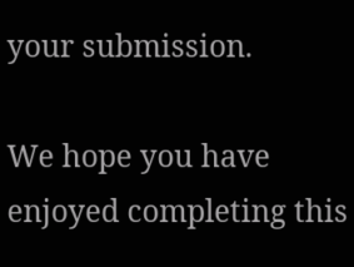your submission.

We hope you have enjoyed completing this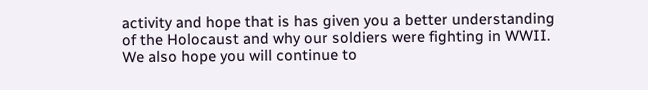activity and hope that is has given you a better understanding of the Holocaust and why our soldiers were fighting in WWII. We also hope you will continue to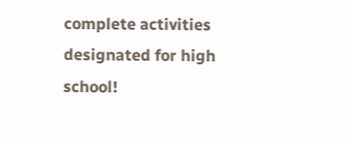complete activities designated for high school!